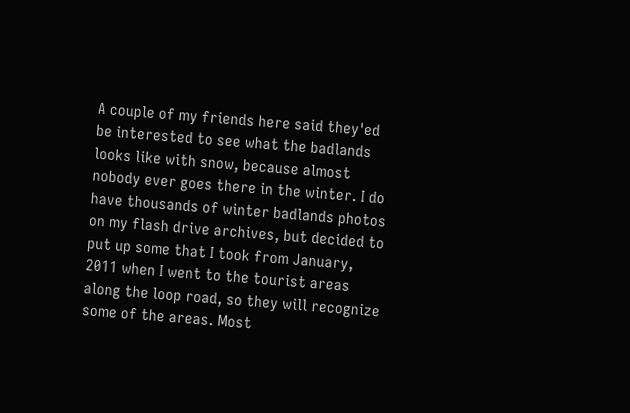A couple of my friends here said they'ed be interested to see what the badlands looks like with snow, because almost nobody ever goes there in the winter. I do have thousands of winter badlands photos on my flash drive archives, but decided to put up some that I took from January, 2011 when I went to the tourist areas along the loop road, so they will recognize some of the areas. Most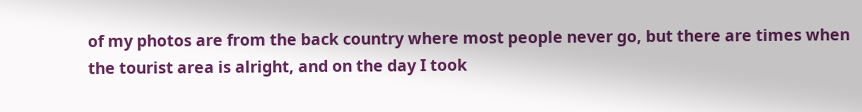of my photos are from the back country where most people never go, but there are times when the tourist area is alright, and on the day I took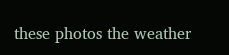these photos the weather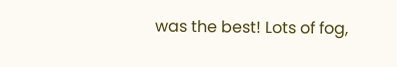was the best! Lots of fog,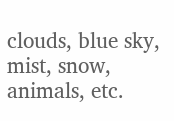clouds, blue sky, mist, snow, animals, etc.